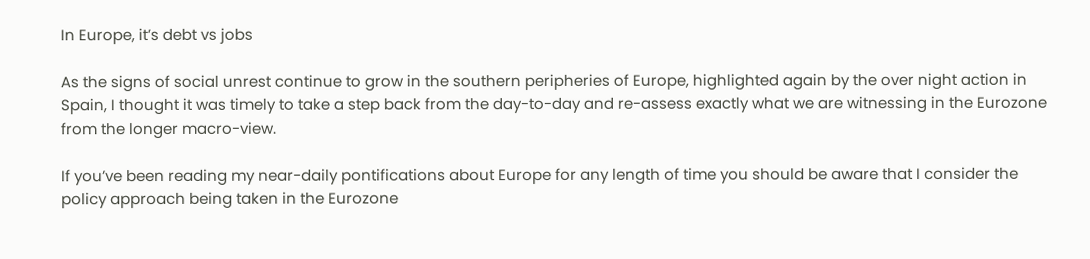In Europe, it’s debt vs jobs

As the signs of social unrest continue to grow in the southern peripheries of Europe, highlighted again by the over night action in Spain, I thought it was timely to take a step back from the day-to-day and re-assess exactly what we are witnessing in the Eurozone from the longer macro-view.

If you’ve been reading my near-daily pontifications about Europe for any length of time you should be aware that I consider the policy approach being taken in the Eurozone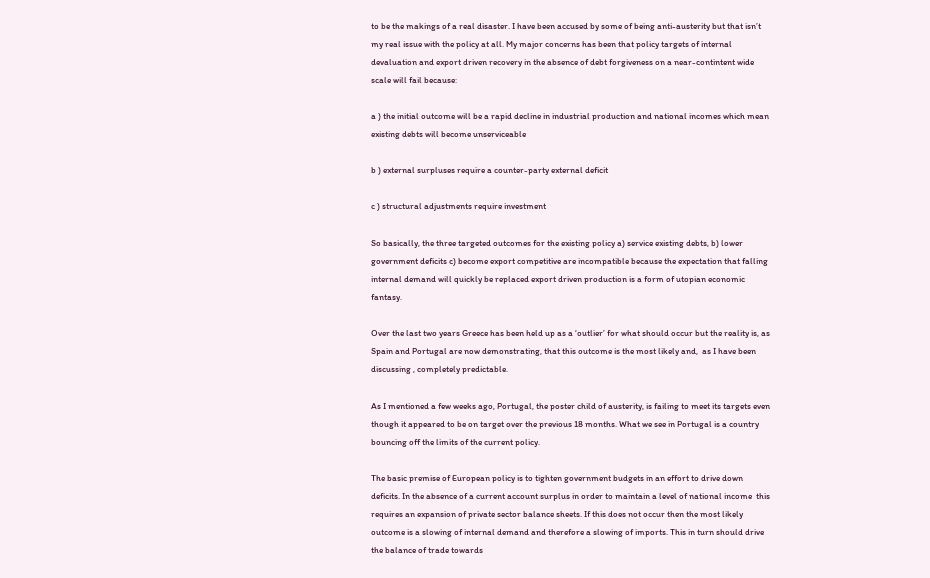to be the makings of a real disaster. I have been accused by some of being anti-austerity but that isn’t my real issue with the policy at all. My major concerns has been that policy targets of internal devaluation and export driven recovery in the absence of debt forgiveness on a near-contintent wide scale will fail because:

a ) the initial outcome will be a rapid decline in industrial production and national incomes which mean existing debts will become unserviceable

b ) external surpluses require a counter-party external deficit

c ) structural adjustments require investment

So basically, the three targeted outcomes for the existing policy a) service existing debts, b) lower government deficits c) become export competitive are incompatible because the expectation that falling internal demand will quickly be replaced export driven production is a form of utopian economic fantasy.

Over the last two years Greece has been held up as a ‘outlier’ for what should occur but the reality is, as Spain and Portugal are now demonstrating, that this outcome is the most likely and,  as I have been discussing , completely predictable.

As I mentioned a few weeks ago, Portugal, the poster child of austerity, is failing to meet its targets even though it appeared to be on target over the previous 18 months. What we see in Portugal is a country bouncing off the limits of the current policy.

The basic premise of European policy is to tighten government budgets in an effort to drive down deficits. In the absence of a current account surplus in order to maintain a level of national income  this requires an expansion of private sector balance sheets. If this does not occur then the most likely outcome is a slowing of internal demand and therefore a slowing of imports. This in turn should drive the balance of trade towards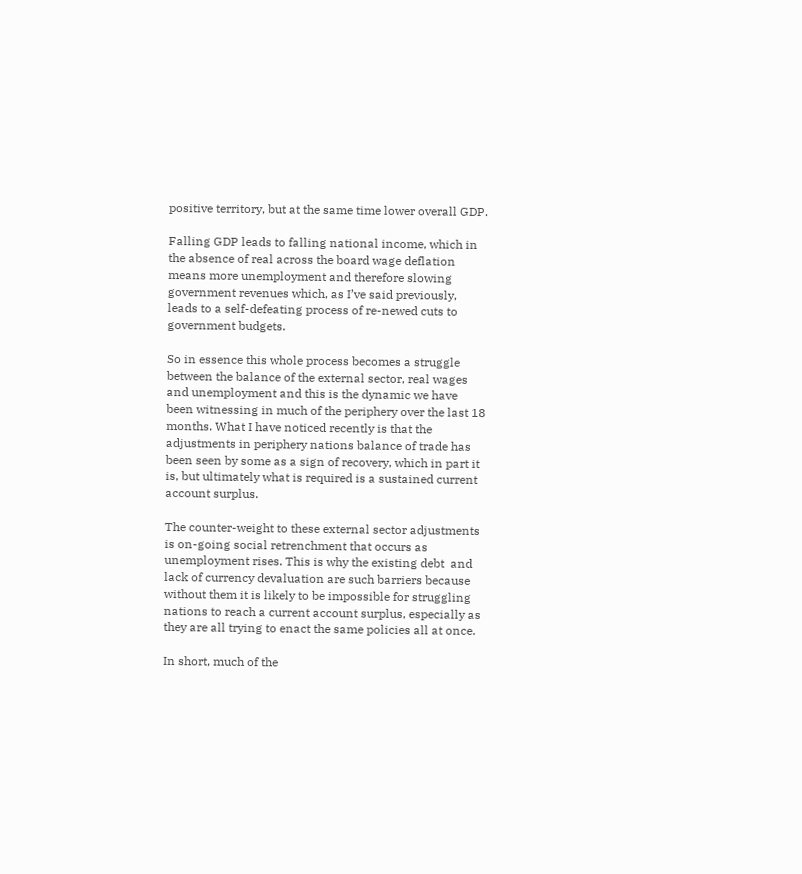positive territory, but at the same time lower overall GDP.

Falling GDP leads to falling national income, which in the absence of real across the board wage deflation means more unemployment and therefore slowing government revenues which, as I’ve said previously, leads to a self-defeating process of re-newed cuts to government budgets.

So in essence this whole process becomes a struggle between the balance of the external sector, real wages  and unemployment and this is the dynamic we have been witnessing in much of the periphery over the last 18 months. What I have noticed recently is that the adjustments in periphery nations balance of trade has been seen by some as a sign of recovery, which in part it is, but ultimately what is required is a sustained current account surplus.

The counter-weight to these external sector adjustments is on-going social retrenchment that occurs as unemployment rises. This is why the existing debt  and lack of currency devaluation are such barriers because without them it is likely to be impossible for struggling nations to reach a current account surplus, especially as they are all trying to enact the same policies all at once.

In short, much of the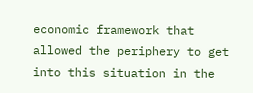economic framework that allowed the periphery to get into this situation in the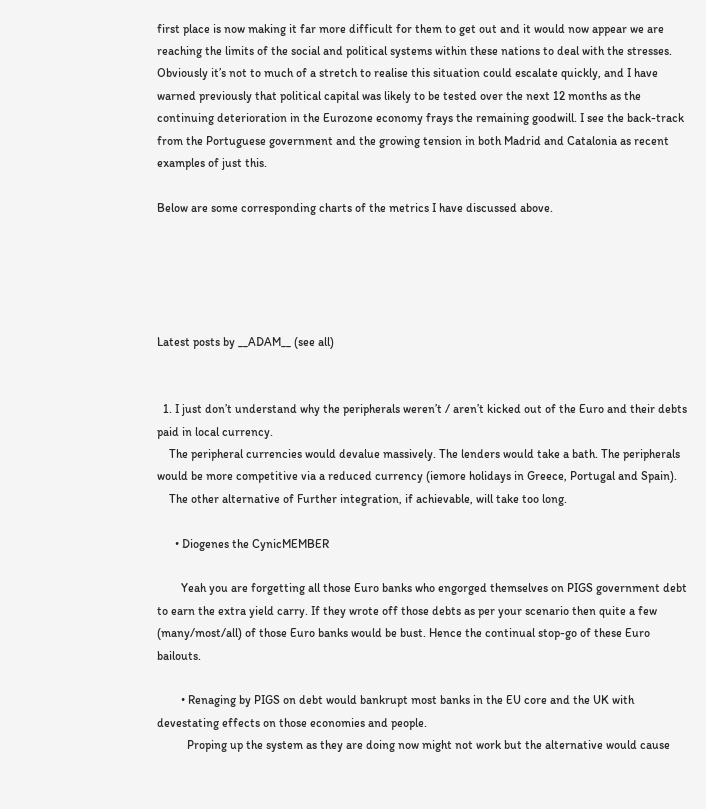first place is now making it far more difficult for them to get out and it would now appear we are reaching the limits of the social and political systems within these nations to deal with the stresses. Obviously it’s not to much of a stretch to realise this situation could escalate quickly, and I have warned previously that political capital was likely to be tested over the next 12 months as the continuing deterioration in the Eurozone economy frays the remaining goodwill. I see the back-track from the Portuguese government and the growing tension in both Madrid and Catalonia as recent examples of just this.

Below are some corresponding charts of the metrics I have discussed above.





Latest posts by __ADAM__ (see all)


  1. I just don’t understand why the peripherals weren’t / aren’t kicked out of the Euro and their debts paid in local currency.
    The peripheral currencies would devalue massively. The lenders would take a bath. The peripherals would be more competitive via a reduced currency (iemore holidays in Greece, Portugal and Spain).
    The other alternative of Further integration, if achievable, will take too long.

      • Diogenes the CynicMEMBER

        Yeah you are forgetting all those Euro banks who engorged themselves on PIGS government debt to earn the extra yield carry. If they wrote off those debts as per your scenario then quite a few (many/most/all) of those Euro banks would be bust. Hence the continual stop-go of these Euro bailouts.

        • Renaging by PIGS on debt would bankrupt most banks in the EU core and the UK with devestating effects on those economies and people.
          Proping up the system as they are doing now might not work but the alternative would cause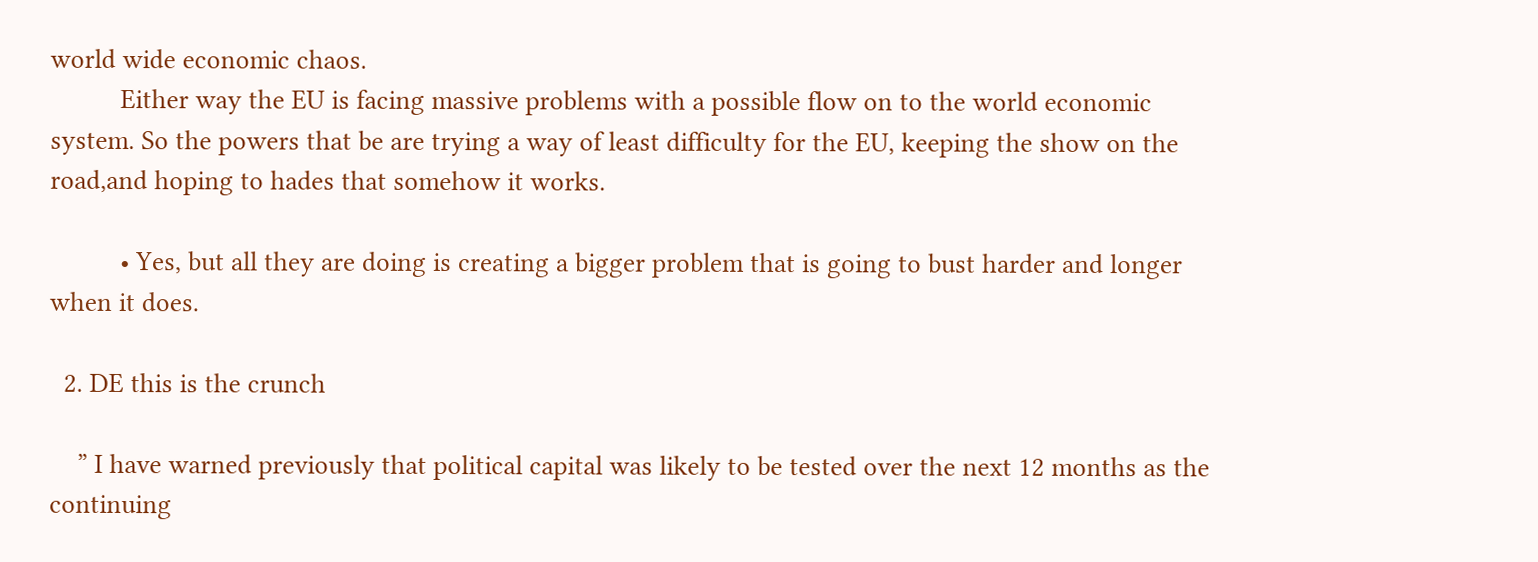world wide economic chaos.
          Either way the EU is facing massive problems with a possible flow on to the world economic system. So the powers that be are trying a way of least difficulty for the EU, keeping the show on the road,and hoping to hades that somehow it works.

          • Yes, but all they are doing is creating a bigger problem that is going to bust harder and longer when it does.

  2. DE this is the crunch

    ” I have warned previously that political capital was likely to be tested over the next 12 months as the continuing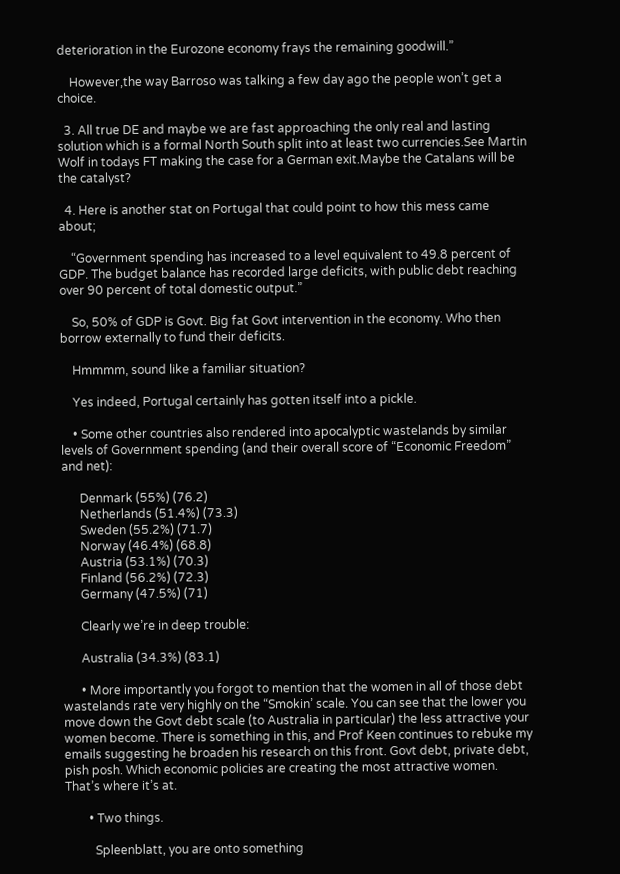deterioration in the Eurozone economy frays the remaining goodwill.”

    However,the way Barroso was talking a few day ago the people won’t get a choice.

  3. All true DE and maybe we are fast approaching the only real and lasting solution which is a formal North South split into at least two currencies.See Martin Wolf in todays FT making the case for a German exit.Maybe the Catalans will be the catalyst?

  4. Here is another stat on Portugal that could point to how this mess came about;

    “Government spending has increased to a level equivalent to 49.8 percent of GDP. The budget balance has recorded large deficits, with public debt reaching over 90 percent of total domestic output.”

    So, 50% of GDP is Govt. Big fat Govt intervention in the economy. Who then borrow externally to fund their deficits.

    Hmmmm, sound like a familiar situation?

    Yes indeed, Portugal certainly has gotten itself into a pickle.

    • Some other countries also rendered into apocalyptic wastelands by similar levels of Government spending (and their overall score of “Economic Freedom” and net):

      Denmark (55%) (76.2)
      Netherlands (51.4%) (73.3)
      Sweden (55.2%) (71.7)
      Norway (46.4%) (68.8)
      Austria (53.1%) (70.3)
      Finland (56.2%) (72.3)
      Germany (47.5%) (71)

      Clearly we’re in deep trouble:

      Australia (34.3%) (83.1)

      • More importantly you forgot to mention that the women in all of those debt wastelands rate very highly on the “Smokin’ scale. You can see that the lower you move down the Govt debt scale (to Australia in particular) the less attractive your women become. There is something in this, and Prof Keen continues to rebuke my emails suggesting he broaden his research on this front. Govt debt, private debt, pish posh. Which economic policies are creating the most attractive women. That’s where it’s at.

        • Two things.

          Spleenblatt, you are onto something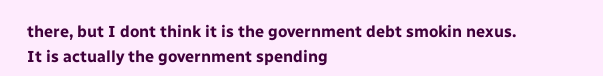there, but I dont think it is the government debt smokin nexus. It is actually the government spending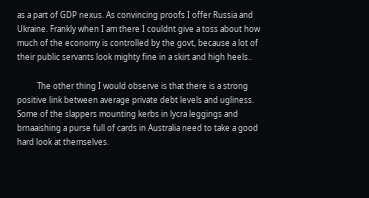as a part of GDP nexus. As convincing proofs I offer Russia and Ukraine. Frankly when I am there I couldnt give a toss about how much of the economy is controlled by the govt, because a lot of their public servants look mighty fine in a skirt and high heels..

          The other thing I would observe is that there is a strong positive link between average private debt levels and ugliness. Some of the slappers mounting kerbs in lycra leggings and brnaaishing a purse full of cards in Australia need to take a good hard look at themselves.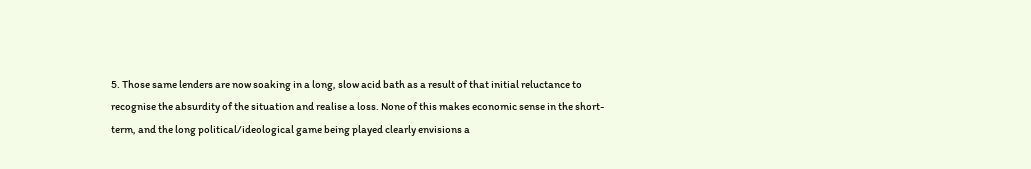5. Those same lenders are now soaking in a long, slow acid bath as a result of that initial reluctance to recognise the absurdity of the situation and realise a loss. None of this makes economic sense in the short-term, and the long political/ideological game being played clearly envisions a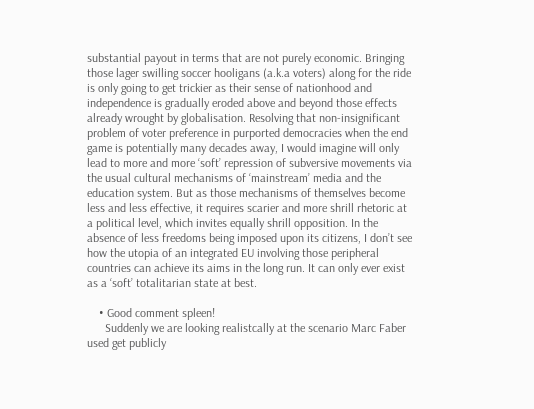substantial payout in terms that are not purely economic. Bringing those lager swilling soccer hooligans (a.k.a voters) along for the ride is only going to get trickier as their sense of nationhood and independence is gradually eroded above and beyond those effects already wrought by globalisation. Resolving that non-insignificant problem of voter preference in purported democracies when the end game is potentially many decades away, I would imagine will only lead to more and more ‘soft’ repression of subversive movements via the usual cultural mechanisms of ‘mainstream’ media and the education system. But as those mechanisms of themselves become less and less effective, it requires scarier and more shrill rhetoric at a political level, which invites equally shrill opposition. In the absence of less freedoms being imposed upon its citizens, I don’t see how the utopia of an integrated EU involving those peripheral countries can achieve its aims in the long run. It can only ever exist as a ‘soft’ totalitarian state at best.

    • Good comment spleen!
      Suddenly we are looking realistcally at the scenario Marc Faber used get publicly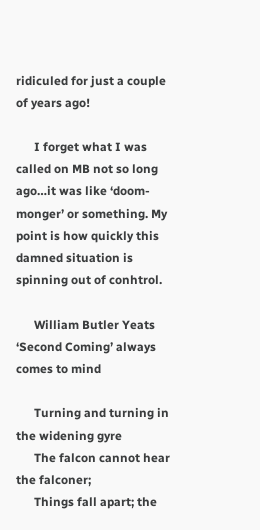ridiculed for just a couple of years ago!

      I forget what I was called on MB not so long ago…it was like ‘doom-monger’ or something. My point is how quickly this damned situation is spinning out of conhtrol.

      William Butler Yeats ‘Second Coming’ always comes to mind

      Turning and turning in the widening gyre
      The falcon cannot hear the falconer;
      Things fall apart; the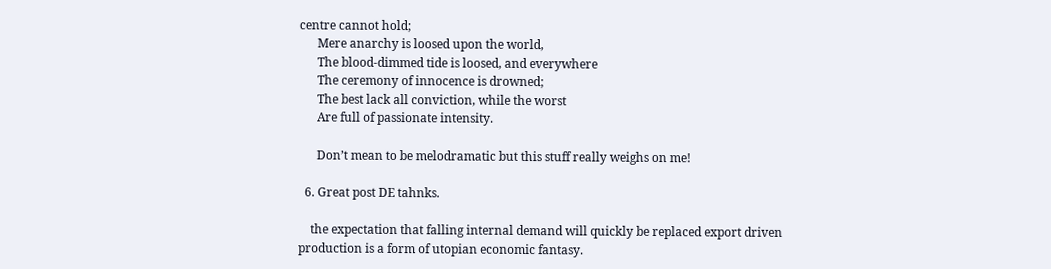centre cannot hold;
      Mere anarchy is loosed upon the world,
      The blood-dimmed tide is loosed, and everywhere
      The ceremony of innocence is drowned;
      The best lack all conviction, while the worst
      Are full of passionate intensity.

      Don’t mean to be melodramatic but this stuff really weighs on me!

  6. Great post DE tahnks.

    the expectation that falling internal demand will quickly be replaced export driven production is a form of utopian economic fantasy.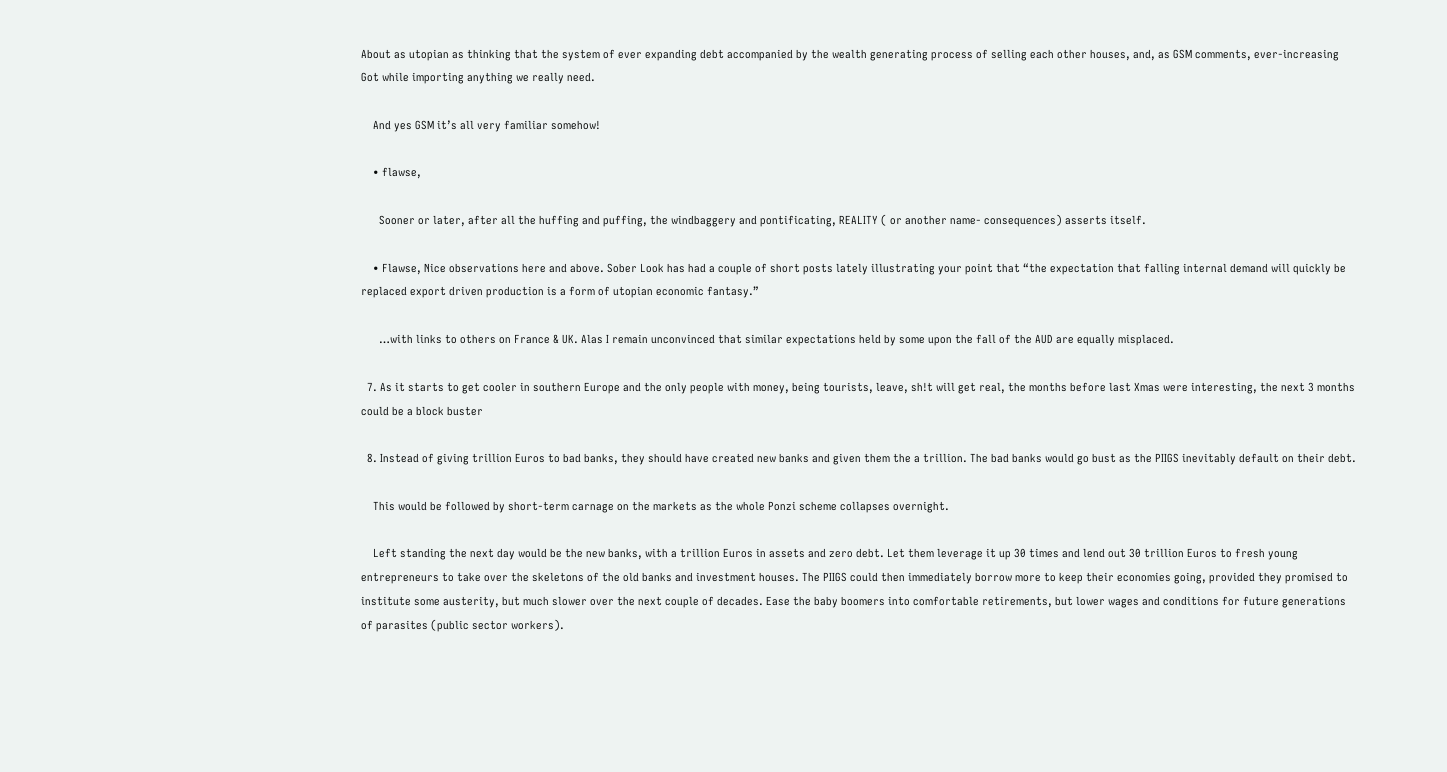About as utopian as thinking that the system of ever expanding debt accompanied by the wealth generating process of selling each other houses, and, as GSM comments, ever-increasing Got while importing anything we really need.

    And yes GSM it’s all very familiar somehow!

    • flawse,

      Sooner or later, after all the huffing and puffing, the windbaggery and pontificating, REALITY ( or another name- consequences) asserts itself.

    • Flawse, Nice observations here and above. Sober Look has had a couple of short posts lately illustrating your point that “the expectation that falling internal demand will quickly be replaced export driven production is a form of utopian economic fantasy.”

      …with links to others on France & UK. Alas I remain unconvinced that similar expectations held by some upon the fall of the AUD are equally misplaced.

  7. As it starts to get cooler in southern Europe and the only people with money, being tourists, leave, sh!t will get real, the months before last Xmas were interesting, the next 3 months could be a block buster

  8. Instead of giving trillion Euros to bad banks, they should have created new banks and given them the a trillion. The bad banks would go bust as the PIIGS inevitably default on their debt.

    This would be followed by short-term carnage on the markets as the whole Ponzi scheme collapses overnight.

    Left standing the next day would be the new banks, with a trillion Euros in assets and zero debt. Let them leverage it up 30 times and lend out 30 trillion Euros to fresh young entrepreneurs to take over the skeletons of the old banks and investment houses. The PIIGS could then immediately borrow more to keep their economies going, provided they promised to institute some austerity, but much slower over the next couple of decades. Ease the baby boomers into comfortable retirements, but lower wages and conditions for future generations of parasites (public sector workers).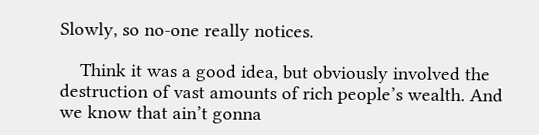Slowly, so no-one really notices.

    Think it was a good idea, but obviously involved the destruction of vast amounts of rich people’s wealth. And we know that ain’t gonna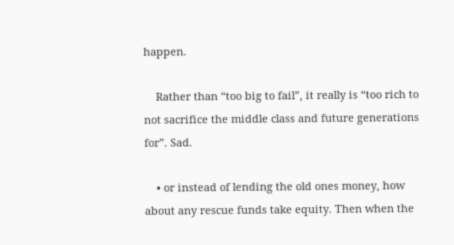happen.

    Rather than “too big to fail”, it really is “too rich to not sacrifice the middle class and future generations for”. Sad.

    • or instead of lending the old ones money, how about any rescue funds take equity. Then when the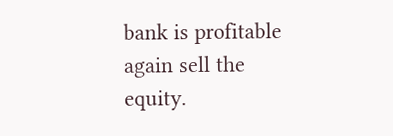bank is profitable again sell the equity.